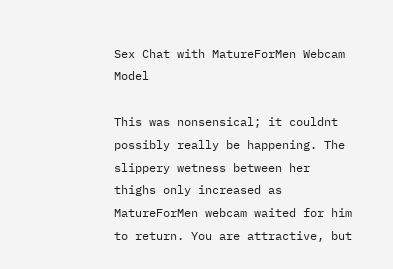Sex Chat with MatureForMen Webcam Model

This was nonsensical; it couldnt possibly really be happening. The slippery wetness between her thighs only increased as MatureForMen webcam waited for him to return. You are attractive, but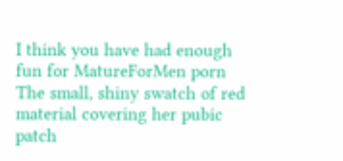I think you have had enough fun for MatureForMen porn The small, shiny swatch of red material covering her pubic patch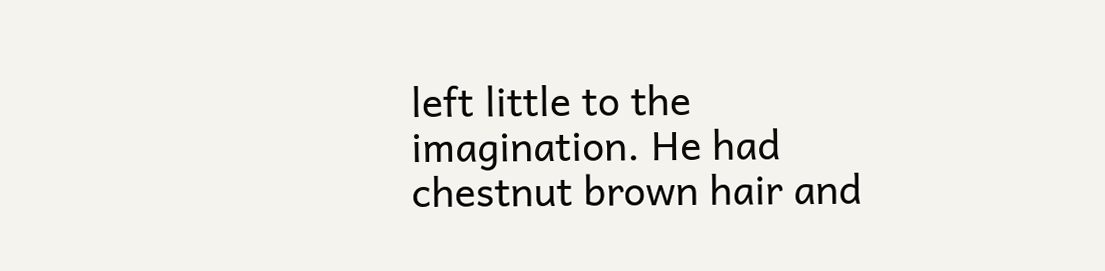left little to the imagination. He had chestnut brown hair and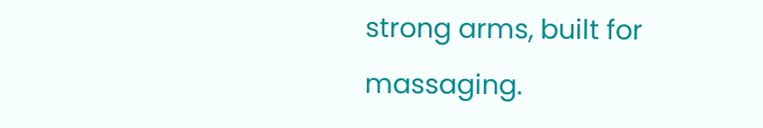strong arms, built for massaging.